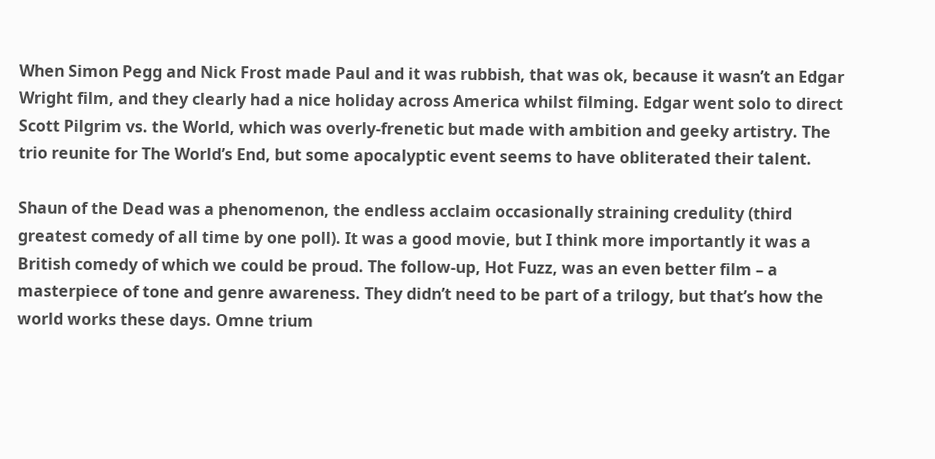When Simon Pegg and Nick Frost made Paul and it was rubbish, that was ok, because it wasn’t an Edgar Wright film, and they clearly had a nice holiday across America whilst filming. Edgar went solo to direct Scott Pilgrim vs. the World, which was overly-frenetic but made with ambition and geeky artistry. The trio reunite for The World’s End, but some apocalyptic event seems to have obliterated their talent.

Shaun of the Dead was a phenomenon, the endless acclaim occasionally straining credulity (third greatest comedy of all time by one poll). It was a good movie, but I think more importantly it was a British comedy of which we could be proud. The follow-up, Hot Fuzz, was an even better film – a masterpiece of tone and genre awareness. They didn’t need to be part of a trilogy, but that’s how the world works these days. Omne trium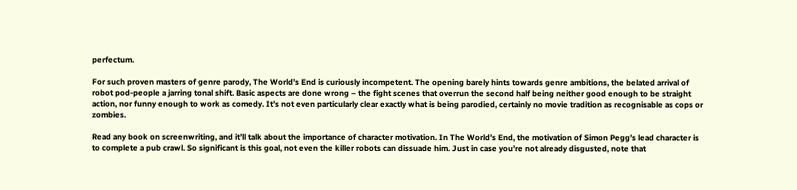perfectum.

For such proven masters of genre parody, The World’s End is curiously incompetent. The opening barely hints towards genre ambitions, the belated arrival of robot pod-people a jarring tonal shift. Basic aspects are done wrong – the fight scenes that overrun the second half being neither good enough to be straight action, nor funny enough to work as comedy. It’s not even particularly clear exactly what is being parodied, certainly no movie tradition as recognisable as cops or zombies.

Read any book on screenwriting, and it’ll talk about the importance of character motivation. In The World’s End, the motivation of Simon Pegg’s lead character is to complete a pub crawl. So significant is this goal, not even the killer robots can dissuade him. Just in case you’re not already disgusted, note that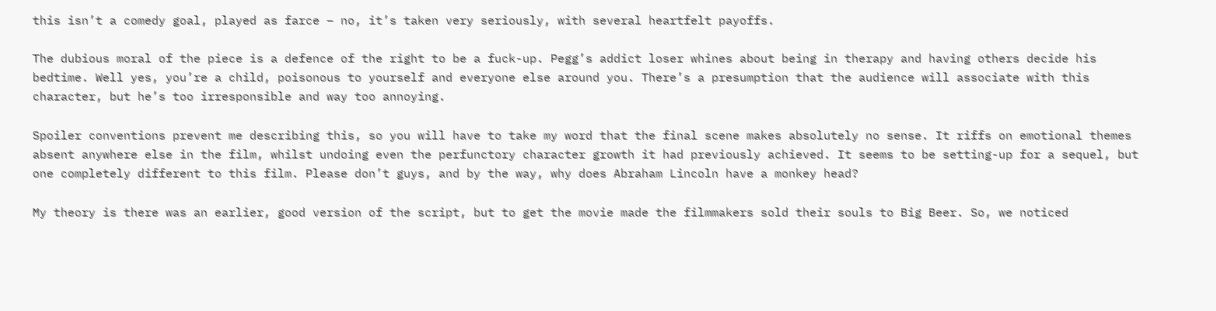this isn’t a comedy goal, played as farce – no, it’s taken very seriously, with several heartfelt payoffs.

The dubious moral of the piece is a defence of the right to be a fuck-up. Pegg’s addict loser whines about being in therapy and having others decide his bedtime. Well yes, you’re a child, poisonous to yourself and everyone else around you. There’s a presumption that the audience will associate with this character, but he’s too irresponsible and way too annoying.

Spoiler conventions prevent me describing this, so you will have to take my word that the final scene makes absolutely no sense. It riffs on emotional themes absent anywhere else in the film, whilst undoing even the perfunctory character growth it had previously achieved. It seems to be setting-up for a sequel, but one completely different to this film. Please don’t guys, and by the way, why does Abraham Lincoln have a monkey head?

My theory is there was an earlier, good version of the script, but to get the movie made the filmmakers sold their souls to Big Beer. So, we noticed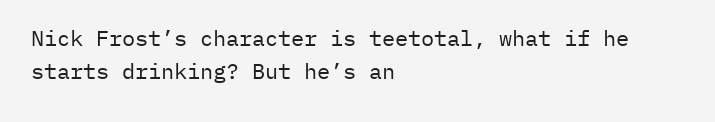Nick Frost’s character is teetotal, what if he starts drinking? But he’s an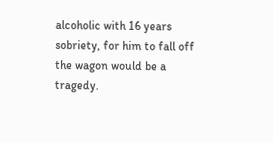alcoholic with 16 years sobriety, for him to fall off the wagon would be a tragedy.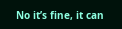No it’s fine, it can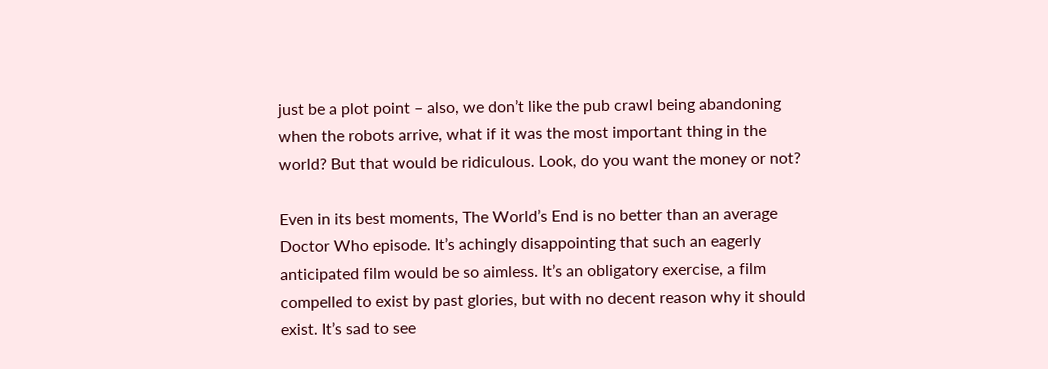just be a plot point – also, we don’t like the pub crawl being abandoning when the robots arrive, what if it was the most important thing in the world? But that would be ridiculous. Look, do you want the money or not?

Even in its best moments, The World’s End is no better than an average Doctor Who episode. It’s achingly disappointing that such an eagerly anticipated film would be so aimless. It’s an obligatory exercise, a film compelled to exist by past glories, but with no decent reason why it should exist. It’s sad to see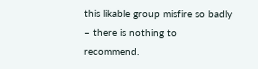this likable group misfire so badly – there is nothing to recommend.